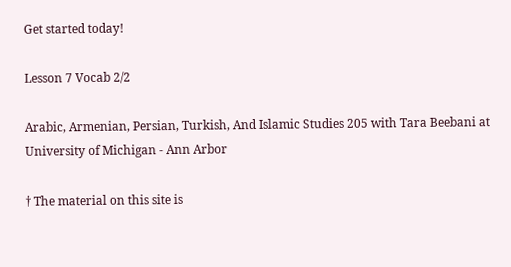Get started today!

Lesson 7 Vocab 2/2

Arabic, Armenian, Persian, Turkish, And Islamic Studies 205 with Tara Beebani at University of Michigan - Ann Arbor

† The material on this site is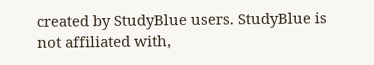created by StudyBlue users. StudyBlue is not affiliated with,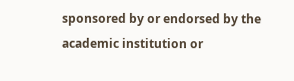sponsored by or endorsed by the academic institution or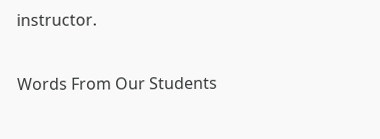instructor.

Words From Our Students